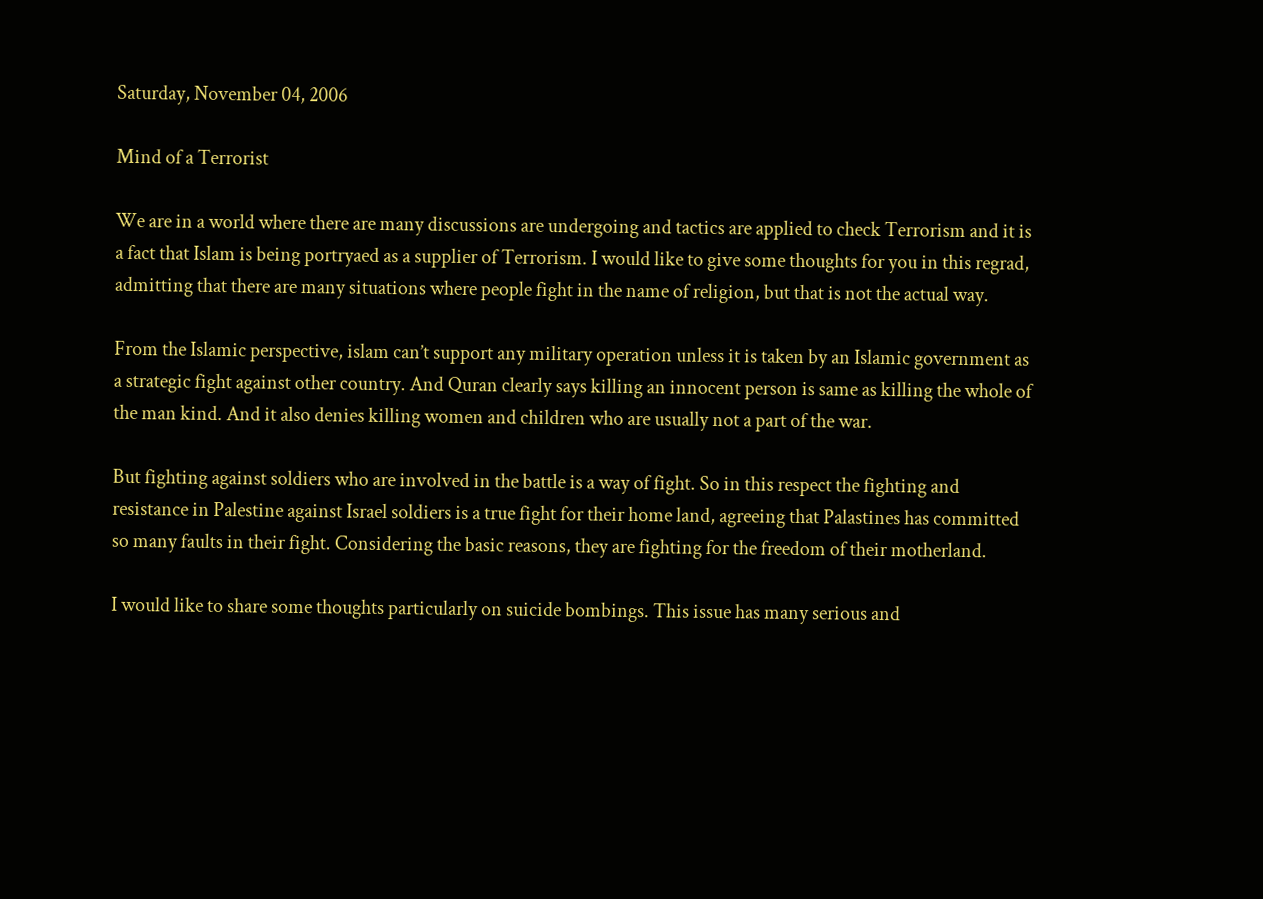Saturday, November 04, 2006

Mind of a Terrorist

We are in a world where there are many discussions are undergoing and tactics are applied to check Terrorism and it is a fact that Islam is being portryaed as a supplier of Terrorism. I would like to give some thoughts for you in this regrad, admitting that there are many situations where people fight in the name of religion, but that is not the actual way.

From the Islamic perspective, islam can’t support any military operation unless it is taken by an Islamic government as a strategic fight against other country. And Quran clearly says killing an innocent person is same as killing the whole of the man kind. And it also denies killing women and children who are usually not a part of the war.

But fighting against soldiers who are involved in the battle is a way of fight. So in this respect the fighting and resistance in Palestine against Israel soldiers is a true fight for their home land, agreeing that Palastines has committed so many faults in their fight. Considering the basic reasons, they are fighting for the freedom of their motherland.

I would like to share some thoughts particularly on suicide bombings. This issue has many serious and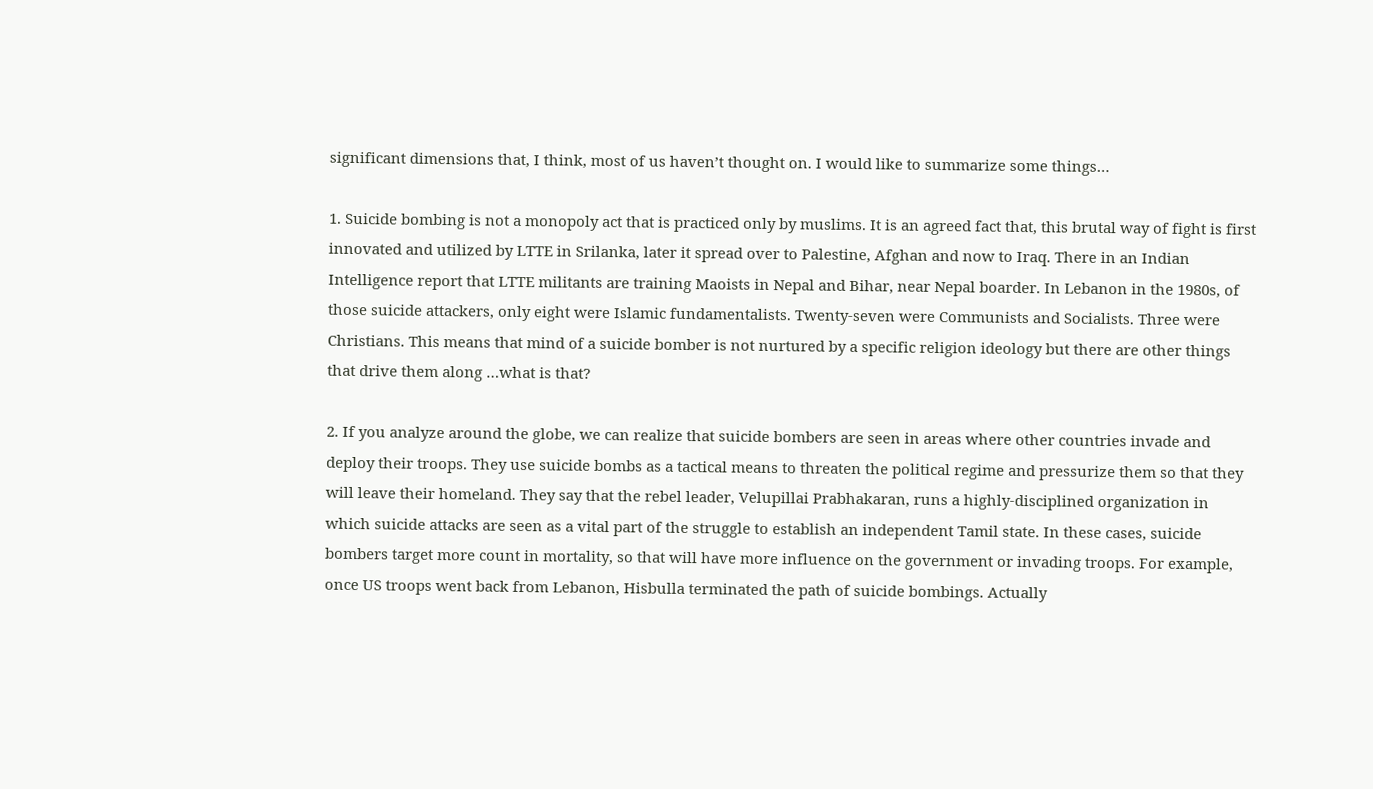significant dimensions that, I think, most of us haven’t thought on. I would like to summarize some things…

1. Suicide bombing is not a monopoly act that is practiced only by muslims. It is an agreed fact that, this brutal way of fight is first innovated and utilized by LTTE in Srilanka, later it spread over to Palestine, Afghan and now to Iraq. There in an Indian Intelligence report that LTTE militants are training Maoists in Nepal and Bihar, near Nepal boarder. In Lebanon in the 1980s, of those suicide attackers, only eight were Islamic fundamentalists. Twenty-seven were Communists and Socialists. Three were Christians. This means that mind of a suicide bomber is not nurtured by a specific religion ideology but there are other things that drive them along …what is that?

2. If you analyze around the globe, we can realize that suicide bombers are seen in areas where other countries invade and deploy their troops. They use suicide bombs as a tactical means to threaten the political regime and pressurize them so that they will leave their homeland. They say that the rebel leader, Velupillai Prabhakaran, runs a highly-disciplined organization in which suicide attacks are seen as a vital part of the struggle to establish an independent Tamil state. In these cases, suicide bombers target more count in mortality, so that will have more influence on the government or invading troops. For example, once US troops went back from Lebanon, Hisbulla terminated the path of suicide bombings. Actually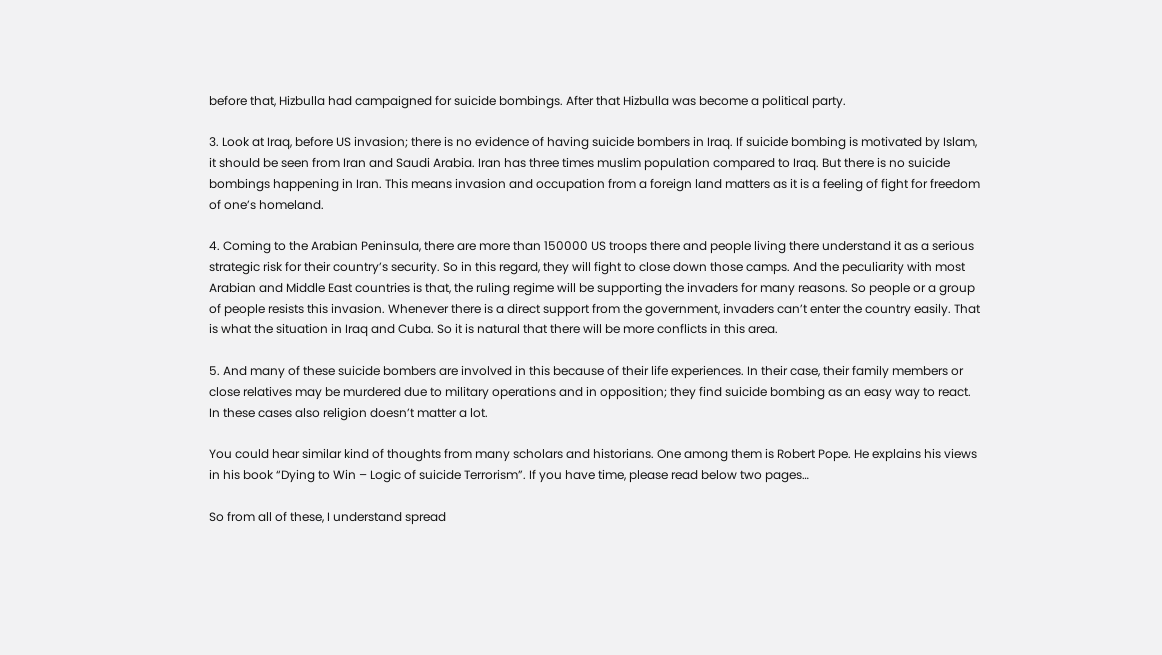before that, Hizbulla had campaigned for suicide bombings. After that Hizbulla was become a political party.

3. Look at Iraq, before US invasion; there is no evidence of having suicide bombers in Iraq. If suicide bombing is motivated by Islam, it should be seen from Iran and Saudi Arabia. Iran has three times muslim population compared to Iraq. But there is no suicide bombings happening in Iran. This means invasion and occupation from a foreign land matters as it is a feeling of fight for freedom of one’s homeland.

4. Coming to the Arabian Peninsula, there are more than 150000 US troops there and people living there understand it as a serious strategic risk for their country’s security. So in this regard, they will fight to close down those camps. And the peculiarity with most Arabian and Middle East countries is that, the ruling regime will be supporting the invaders for many reasons. So people or a group of people resists this invasion. Whenever there is a direct support from the government, invaders can’t enter the country easily. That is what the situation in Iraq and Cuba. So it is natural that there will be more conflicts in this area.

5. And many of these suicide bombers are involved in this because of their life experiences. In their case, their family members or close relatives may be murdered due to military operations and in opposition; they find suicide bombing as an easy way to react. In these cases also religion doesn’t matter a lot.

You could hear similar kind of thoughts from many scholars and historians. One among them is Robert Pope. He explains his views in his book “Dying to Win – Logic of suicide Terrorism”. If you have time, please read below two pages…

So from all of these, I understand spread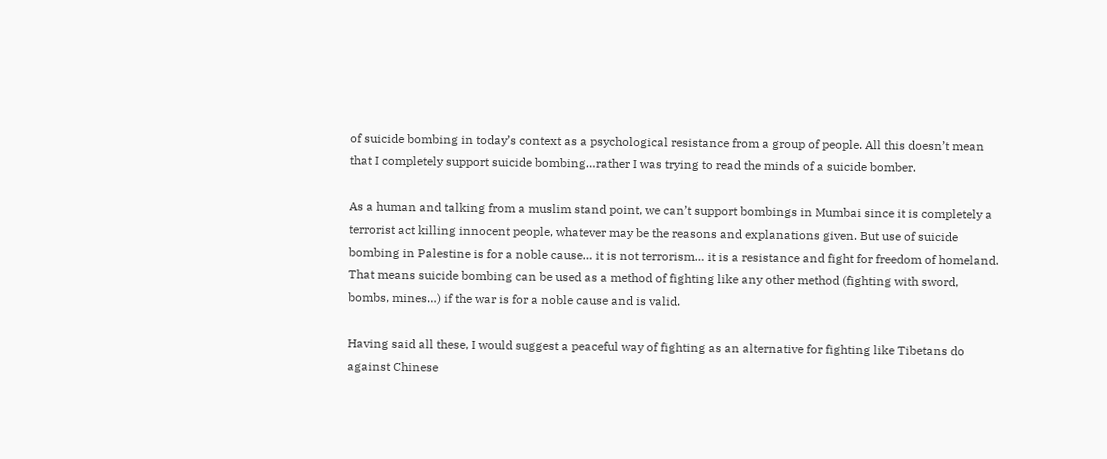of suicide bombing in today’s context as a psychological resistance from a group of people. All this doesn’t mean that I completely support suicide bombing…rather I was trying to read the minds of a suicide bomber.

As a human and talking from a muslim stand point, we can’t support bombings in Mumbai since it is completely a terrorist act killing innocent people, whatever may be the reasons and explanations given. But use of suicide bombing in Palestine is for a noble cause… it is not terrorism… it is a resistance and fight for freedom of homeland. That means suicide bombing can be used as a method of fighting like any other method (fighting with sword, bombs, mines…) if the war is for a noble cause and is valid.

Having said all these, I would suggest a peaceful way of fighting as an alternative for fighting like Tibetans do against Chinese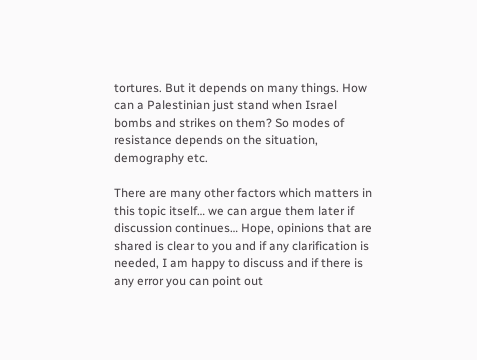tortures. But it depends on many things. How can a Palestinian just stand when Israel bombs and strikes on them? So modes of resistance depends on the situation, demography etc.

There are many other factors which matters in this topic itself… we can argue them later if discussion continues… Hope, opinions that are shared is clear to you and if any clarification is needed, I am happy to discuss and if there is any error you can point out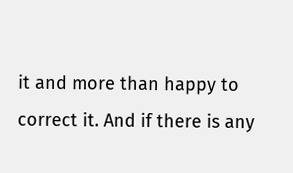it and more than happy to correct it. And if there is any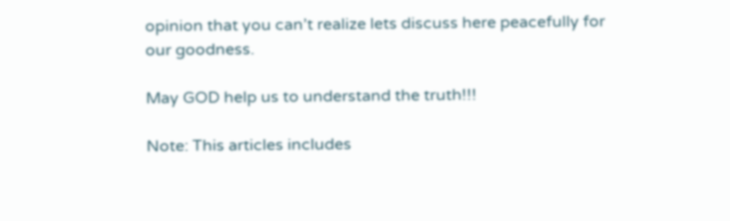opinion that you can’t realize lets discuss here peacefully for our goodness.

May GOD help us to understand the truth!!!

Note: This articles includes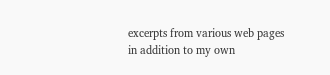excerpts from various web pages in addition to my own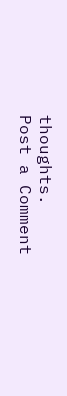thoughts.
Post a Comment